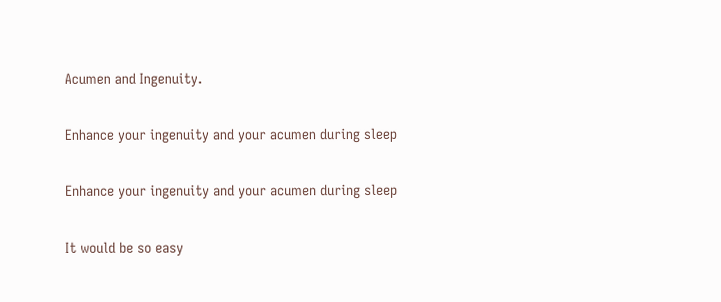Acumen and Ingenuity.

Enhance your ingenuity and your acumen during sleep

Enhance your ingenuity and your acumen during sleep

It would be so easy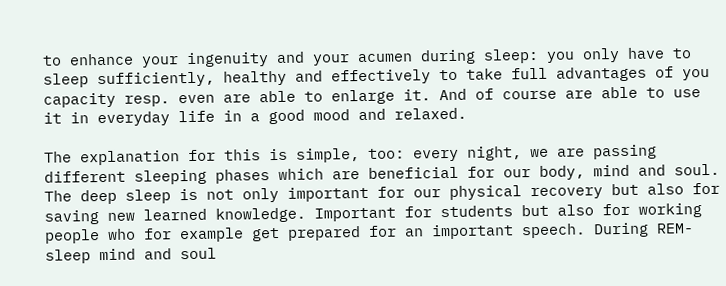to enhance your ingenuity and your acumen during sleep: you only have to sleep sufficiently, healthy and effectively to take full advantages of you capacity resp. even are able to enlarge it. And of course are able to use it in everyday life in a good mood and relaxed.

The explanation for this is simple, too: every night, we are passing different sleeping phases which are beneficial for our body, mind and soul. The deep sleep is not only important for our physical recovery but also for saving new learned knowledge. Important for students but also for working people who for example get prepared for an important speech. During REM-sleep mind and soul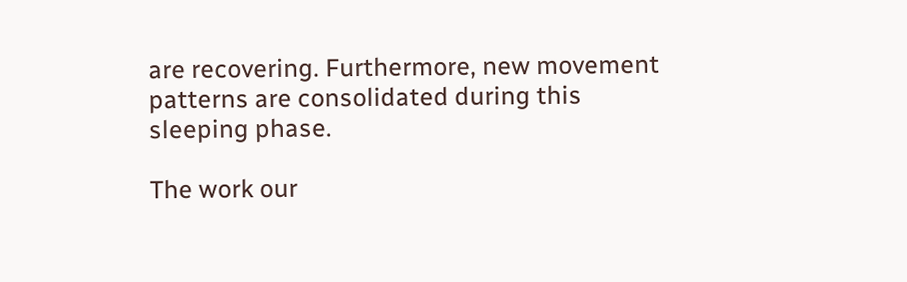are recovering. Furthermore, new movement patterns are consolidated during this sleeping phase.

The work our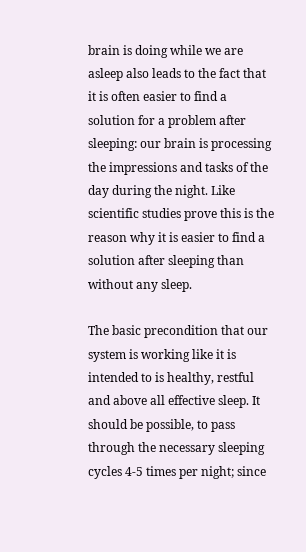brain is doing while we are asleep also leads to the fact that it is often easier to find a solution for a problem after sleeping: our brain is processing the impressions and tasks of the day during the night. Like scientific studies prove this is the reason why it is easier to find a solution after sleeping than without any sleep.

The basic precondition that our system is working like it is intended to is healthy, restful and above all effective sleep. It should be possible, to pass through the necessary sleeping cycles 4-5 times per night; since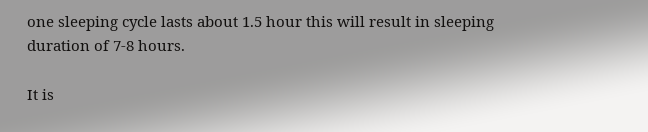one sleeping cycle lasts about 1.5 hour this will result in sleeping duration of 7-8 hours.

It is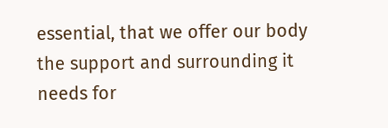essential, that we offer our body the support and surrounding it needs for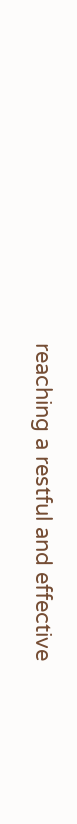reaching a restful and effective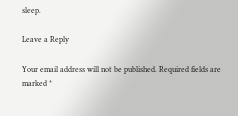sleep.

Leave a Reply

Your email address will not be published. Required fields are marked *